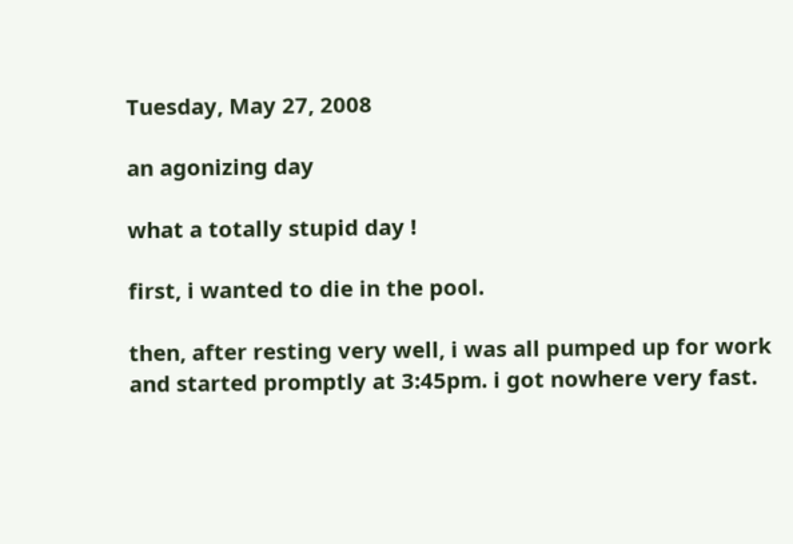Tuesday, May 27, 2008

an agonizing day

what a totally stupid day !

first, i wanted to die in the pool.

then, after resting very well, i was all pumped up for work and started promptly at 3:45pm. i got nowhere very fast.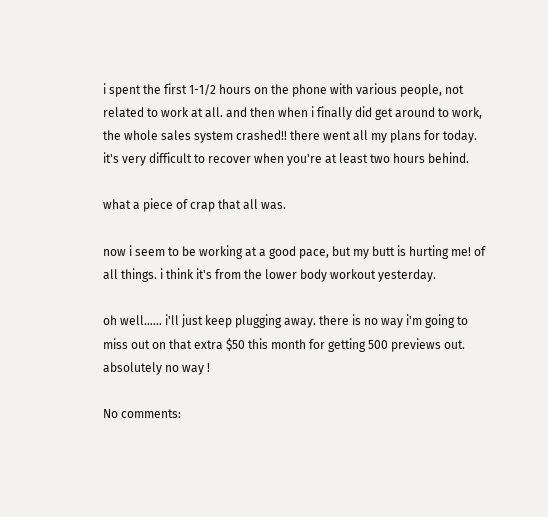i spent the first 1-1/2 hours on the phone with various people, not related to work at all. and then when i finally did get around to work, the whole sales system crashed!! there went all my plans for today. it's very difficult to recover when you're at least two hours behind.

what a piece of crap that all was.

now i seem to be working at a good pace, but my butt is hurting me! of all things. i think it's from the lower body workout yesterday.

oh well...... i'll just keep plugging away. there is no way i'm going to miss out on that extra $50 this month for getting 500 previews out. absolutely no way !

No comments: